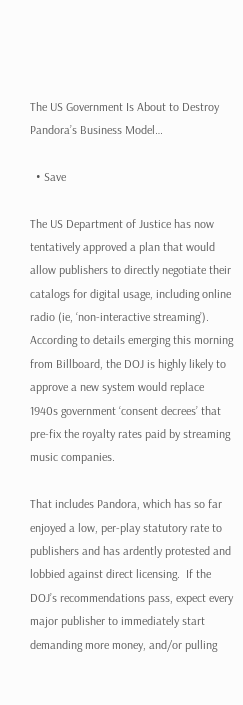The US Government Is About to Destroy Pandora’s Business Model…

  • Save

The US Department of Justice has now tentatively approved a plan that would allow publishers to directly negotiate their catalogs for digital usage, including online radio (ie, ‘non-interactive streaming’).  According to details emerging this morning from Billboard, the DOJ is highly likely to approve a new system would replace 1940s government ‘consent decrees’ that pre-fix the royalty rates paid by streaming music companies.

That includes Pandora, which has so far enjoyed a low, per-play statutory rate to publishers and has ardently protested and lobbied against direct licensing.  If the DOJ’s recommendations pass, expect every major publisher to immediately start demanding more money, and/or pulling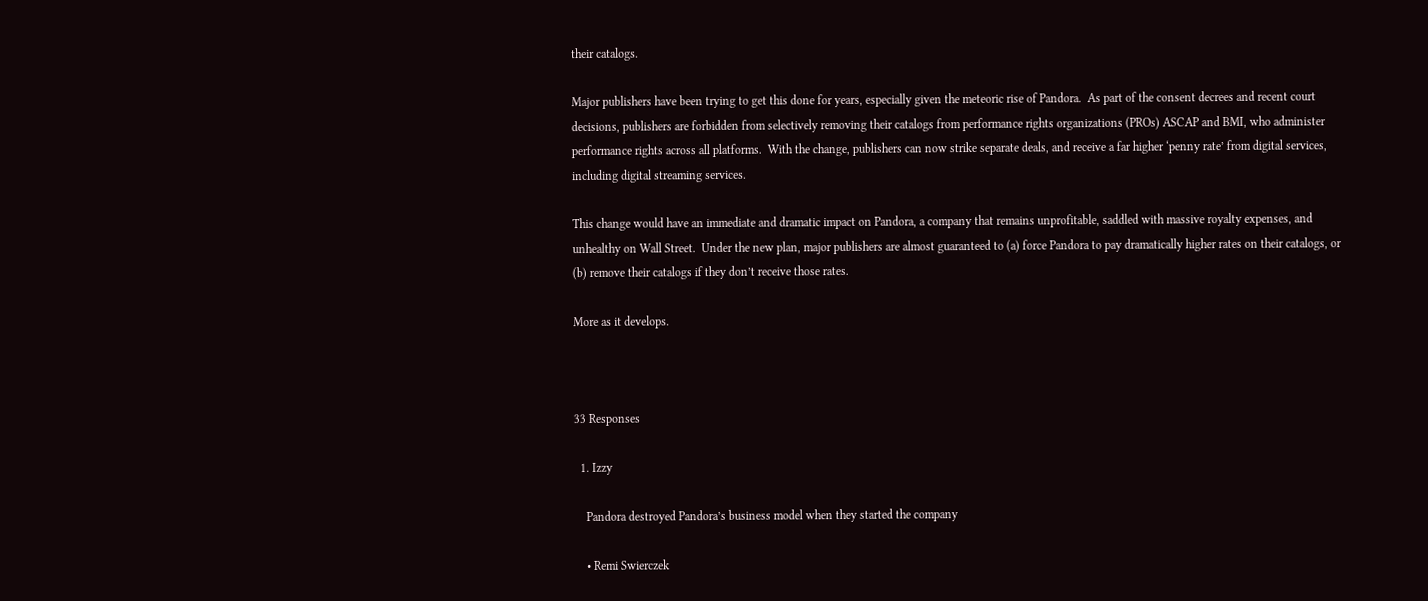their catalogs.

Major publishers have been trying to get this done for years, especially given the meteoric rise of Pandora.  As part of the consent decrees and recent court decisions, publishers are forbidden from selectively removing their catalogs from performance rights organizations (PROs) ASCAP and BMI, who administer performance rights across all platforms.  With the change, publishers can now strike separate deals, and receive a far higher ‘penny rate’ from digital services, including digital streaming services.

This change would have an immediate and dramatic impact on Pandora, a company that remains unprofitable, saddled with massive royalty expenses, and unhealthy on Wall Street.  Under the new plan, major publishers are almost guaranteed to (a) force Pandora to pay dramatically higher rates on their catalogs, or (b) remove their catalogs if they don’t receive those rates.

More as it develops.



33 Responses

  1. Izzy

    Pandora destroyed Pandora’s business model when they started the company

    • Remi Swierczek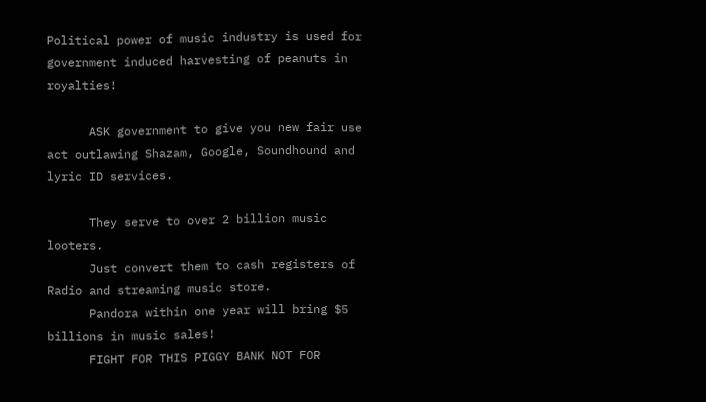Political power of music industry is used for government induced harvesting of peanuts in royalties!

      ASK government to give you new fair use act outlawing Shazam, Google, Soundhound and lyric ID services.

      They serve to over 2 billion music looters.
      Just convert them to cash registers of Radio and streaming music store.
      Pandora within one year will bring $5 billions in music sales!
      FIGHT FOR THIS PIGGY BANK NOT FOR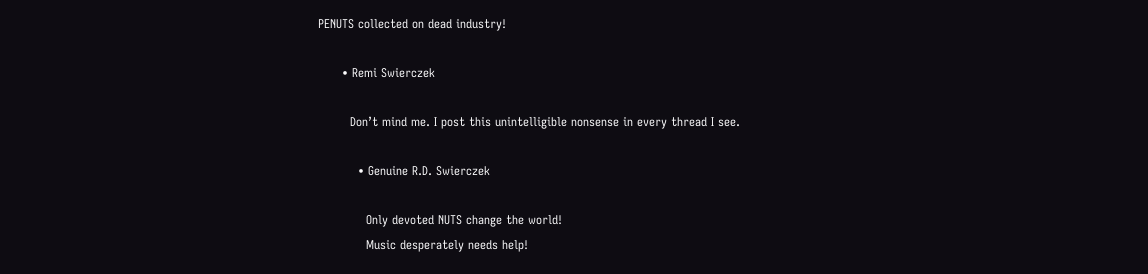PENUTS collected on dead industry!

      • Remi Swierczek

        Don’t mind me. I post this unintelligible nonsense in every thread I see.

          • Genuine R.D. Swierczek

            Only devoted NUTS change the world!
            Music desperately needs help!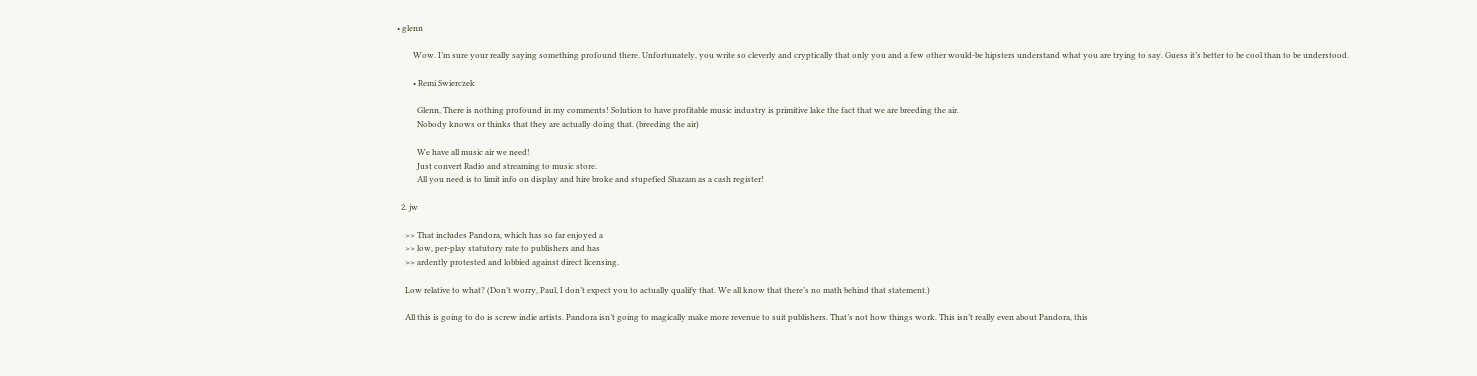• glenn

        Wow. I’m sure your really saying something profound there. Unfortunately, you write so cleverly and cryptically that only you and a few other would-be hipsters understand what you are trying to say. Guess it’s better to be cool than to be understood.

        • Remi Swierczek

          Glenn, There is nothing profound in my comments! Solution to have profitable music industry is primitive lake the fact that we are breeding the air.
          Nobody knows or thinks that they are actually doing that. (breeding the air)

          We have all music air we need!
          Just convert Radio and streaming to music store.
          All you need is to limit info on display and hire broke and stupefied Shazam as a cash register!

  2. jw

    >> That includes Pandora, which has so far enjoyed a
    >> low, per-play statutory rate to publishers and has
    >> ardently protested and lobbied against direct licensing.

    Low relative to what? (Don’t worry, Paul, I don’t expect you to actually qualify that. We all know that there’s no math behind that statement.)

    All this is going to do is screw indie artists. Pandora isn’t going to magically make more revenue to suit publishers. That’s not how things work. This isn’t really even about Pandora, this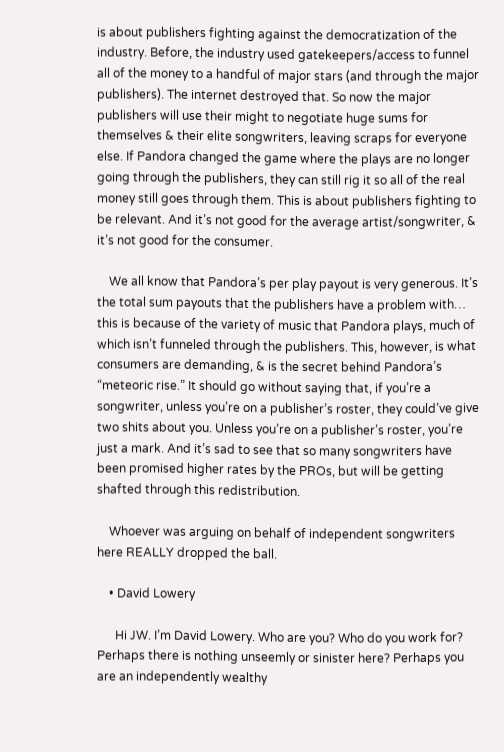is about publishers fighting against the democratization of the industry. Before, the industry used gatekeepers/access to funnel all of the money to a handful of major stars (and through the major publishers). The internet destroyed that. So now the major publishers will use their might to negotiate huge sums for themselves & their elite songwriters, leaving scraps for everyone else. If Pandora changed the game where the plays are no longer going through the publishers, they can still rig it so all of the real money still goes through them. This is about publishers fighting to be relevant. And it’s not good for the average artist/songwriter, & it’s not good for the consumer.

    We all know that Pandora’s per play payout is very generous. It’s the total sum payouts that the publishers have a problem with… this is because of the variety of music that Pandora plays, much of which isn’t funneled through the publishers. This, however, is what consumers are demanding, & is the secret behind Pandora’s “meteoric rise.” It should go without saying that, if you’re a songwriter, unless you’re on a publisher’s roster, they could’ve give two shits about you. Unless you’re on a publisher’s roster, you’re just a mark. And it’s sad to see that so many songwriters have been promised higher rates by the PROs, but will be getting shafted through this redistribution.

    Whoever was arguing on behalf of independent songwriters here REALLY dropped the ball.

    • David Lowery

      Hi JW. I’m David Lowery. Who are you? Who do you work for? Perhaps there is nothing unseemly or sinister here? Perhaps you are an independently wealthy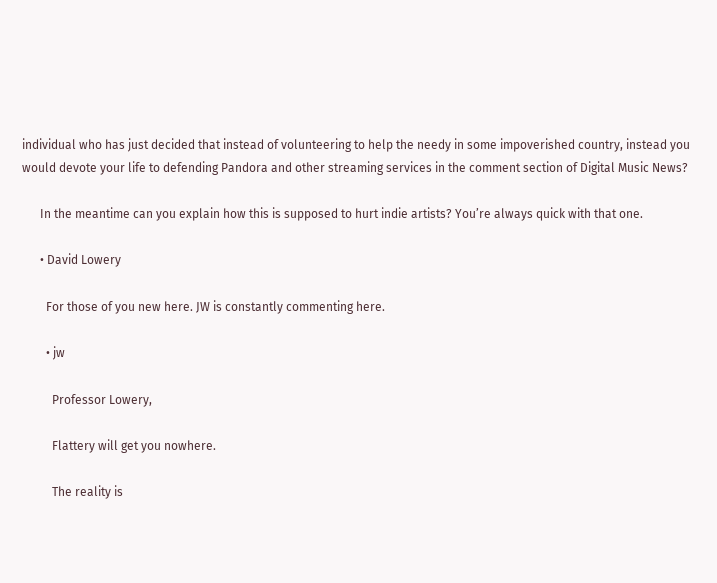individual who has just decided that instead of volunteering to help the needy in some impoverished country, instead you would devote your life to defending Pandora and other streaming services in the comment section of Digital Music News?

      In the meantime can you explain how this is supposed to hurt indie artists? You’re always quick with that one.

      • David Lowery

        For those of you new here. JW is constantly commenting here.

        • jw

          Professor Lowery,

          Flattery will get you nowhere.

          The reality is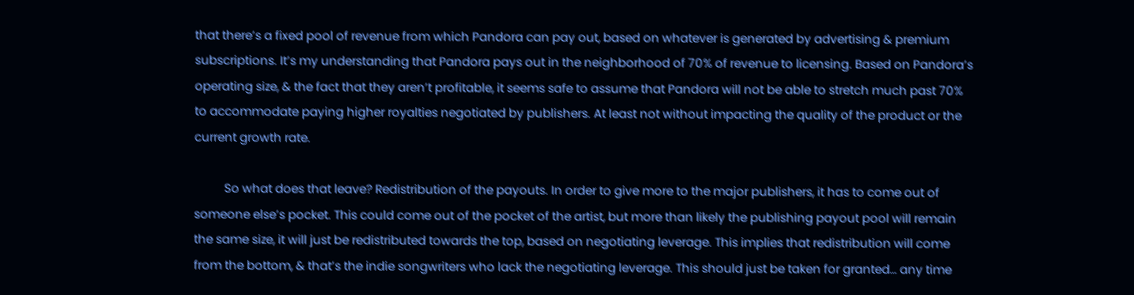that there’s a fixed pool of revenue from which Pandora can pay out, based on whatever is generated by advertising & premium subscriptions. It’s my understanding that Pandora pays out in the neighborhood of 70% of revenue to licensing. Based on Pandora’s operating size, & the fact that they aren’t profitable, it seems safe to assume that Pandora will not be able to stretch much past 70% to accommodate paying higher royalties negotiated by publishers. At least not without impacting the quality of the product or the current growth rate.

          So what does that leave? Redistribution of the payouts. In order to give more to the major publishers, it has to come out of someone else’s pocket. This could come out of the pocket of the artist, but more than likely the publishing payout pool will remain the same size, it will just be redistributed towards the top, based on negotiating leverage. This implies that redistribution will come from the bottom, & that’s the indie songwriters who lack the negotiating leverage. This should just be taken for granted… any time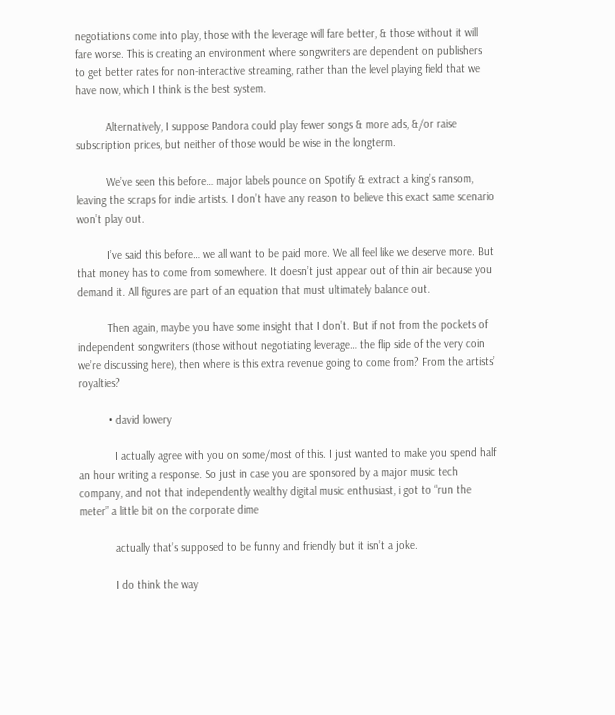negotiations come into play, those with the leverage will fare better, & those without it will fare worse. This is creating an environment where songwriters are dependent on publishers to get better rates for non-interactive streaming, rather than the level playing field that we have now, which I think is the best system.

          Alternatively, I suppose Pandora could play fewer songs & more ads, &/or raise subscription prices, but neither of those would be wise in the longterm.

          We’ve seen this before… major labels pounce on Spotify & extract a king’s ransom, leaving the scraps for indie artists. I don’t have any reason to believe this exact same scenario won’t play out.

          I’ve said this before… we all want to be paid more. We all feel like we deserve more. But that money has to come from somewhere. It doesn’t just appear out of thin air because you demand it. All figures are part of an equation that must ultimately balance out.

          Then again, maybe you have some insight that I don’t. But if not from the pockets of independent songwriters (those without negotiating leverage… the flip side of the very coin we’re discussing here), then where is this extra revenue going to come from? From the artists’ royalties?

          • david lowery

            I actually agree with you on some/most of this. I just wanted to make you spend half an hour writing a response. So just in case you are sponsored by a major music tech company, and not that independently wealthy digital music enthusiast, i got to “run the meter” a little bit on the corporate dime

            actually that’s supposed to be funny and friendly but it isn’t a joke.

            I do think the way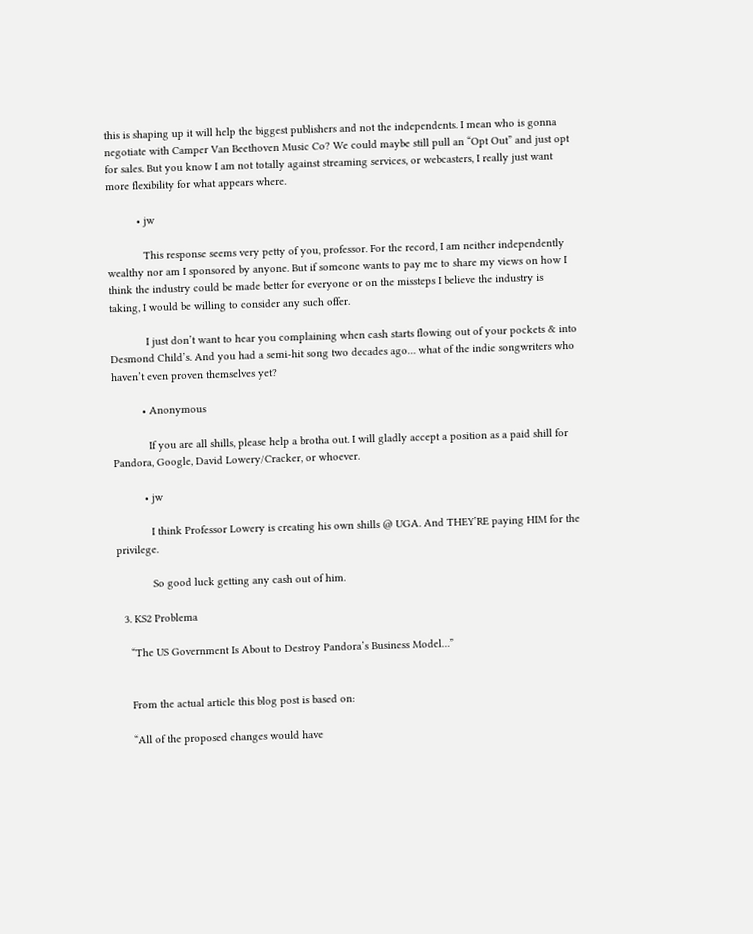this is shaping up it will help the biggest publishers and not the independents. I mean who is gonna negotiate with Camper Van Beethoven Music Co? We could maybe still pull an “Opt Out” and just opt for sales. But you know I am not totally against streaming services, or webcasters, I really just want more flexibility for what appears where.

          • jw

            This response seems very petty of you, professor. For the record, I am neither independently wealthy nor am I sponsored by anyone. But if someone wants to pay me to share my views on how I think the industry could be made better for everyone or on the missteps I believe the industry is taking, I would be willing to consider any such offer.

            I just don’t want to hear you complaining when cash starts flowing out of your pockets & into Desmond Child’s. And you had a semi-hit song two decades ago… what of the indie songwriters who haven’t even proven themselves yet?

          • Anonymous

            If you are all shills, please help a brotha out. I will gladly accept a position as a paid shill for Pandora, Google, David Lowery/Cracker, or whoever.

          • jw

            I think Professor Lowery is creating his own shills @ UGA. And THEY’RE paying HIM for the privilege.

            So good luck getting any cash out of him.

  3. KS2 Problema

    “The US Government Is About to Destroy Pandora’s Business Model…”


    From the actual article this blog post is based on:

    “All of the proposed changes would have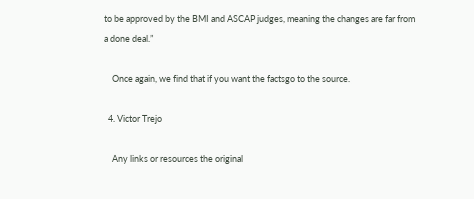to be approved by the BMI and ASCAP judges, meaning the changes are far from a done deal.”

    Once again, we find that if you want the factsgo to the source.

  4. Victor Trejo

    Any links or resources the original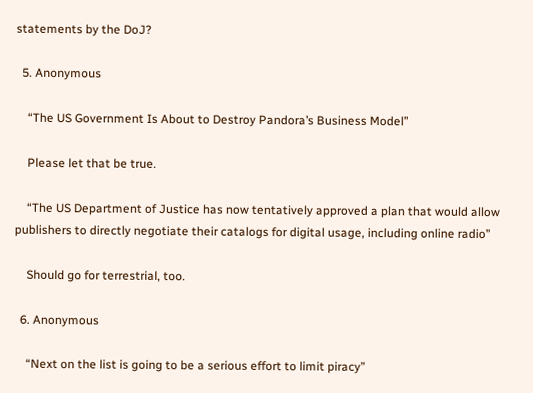statements by the DoJ?

  5. Anonymous

    “The US Government Is About to Destroy Pandora’s Business Model”

    Please let that be true.

    “The US Department of Justice has now tentatively approved a plan that would allow publishers to directly negotiate their catalogs for digital usage, including online radio”

    Should go for terrestrial, too.

  6. Anonymous

    “Next on the list is going to be a serious effort to limit piracy”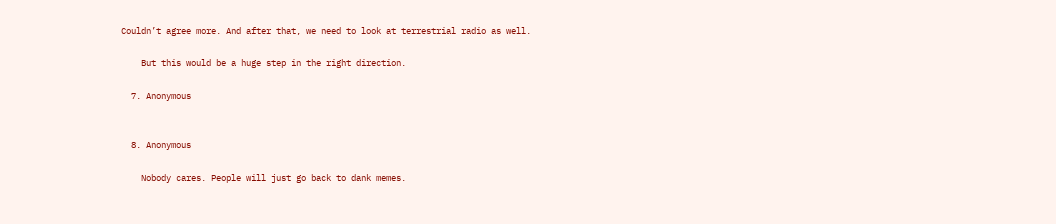Couldn’t agree more. And after that, we need to look at terrestrial radio as well.

    But this would be a huge step in the right direction.

  7. Anonymous


  8. Anonymous

    Nobody cares. People will just go back to dank memes.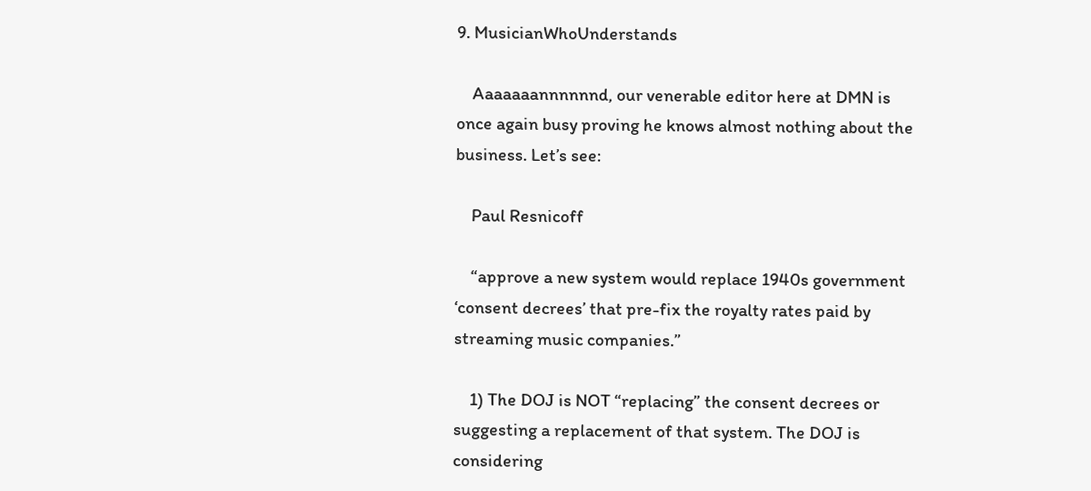9. MusicianWhoUnderstands

    Aaaaaaannnnnnd, our venerable editor here at DMN is once again busy proving he knows almost nothing about the business. Let’s see:

    Paul Resnicoff

    “approve a new system would replace 1940s government ‘consent decrees’ that pre-fix the royalty rates paid by streaming music companies.”

    1) The DOJ is NOT “replacing” the consent decrees or suggesting a replacement of that system. The DOJ is considering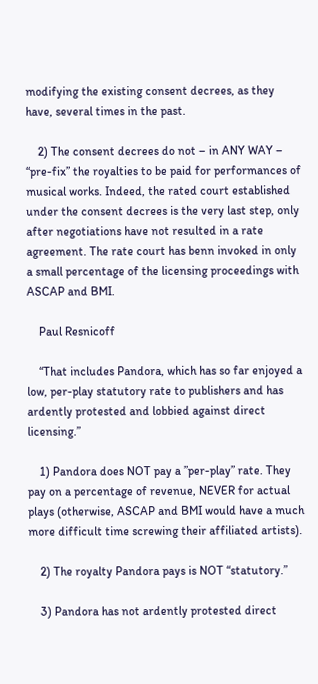modifying the existing consent decrees, as they have, several times in the past.

    2) The consent decrees do not – in ANY WAY – “pre-fix” the royalties to be paid for performances of musical works. Indeed, the rated court established under the consent decrees is the very last step, only after negotiations have not resulted in a rate agreement. The rate court has benn invoked in only a small percentage of the licensing proceedings with ASCAP and BMI.

    Paul Resnicoff

    “That includes Pandora, which has so far enjoyed a low, per-play statutory rate to publishers and has ardently protested and lobbied against direct licensing.”

    1) Pandora does NOT pay a ”per-play” rate. They pay on a percentage of revenue, NEVER for actual plays (otherwise, ASCAP and BMI would have a much more difficult time screwing their affiliated artists).

    2) The royalty Pandora pays is NOT “statutory.”

    3) Pandora has not ardently protested direct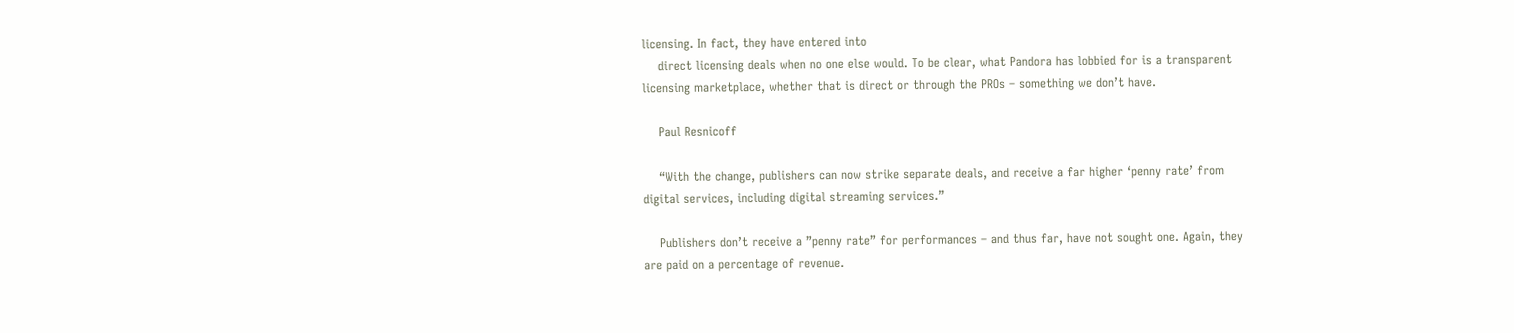licensing. In fact, they have entered into
    direct licensing deals when no one else would. To be clear, what Pandora has lobbied for is a transparent licensing marketplace, whether that is direct or through the PROs – something we don’t have.

    Paul Resnicoff

    “With the change, publishers can now strike separate deals, and receive a far higher ‘penny rate’ from digital services, including digital streaming services.”

    Publishers don’t receive a ”penny rate” for performances – and thus far, have not sought one. Again, they are paid on a percentage of revenue.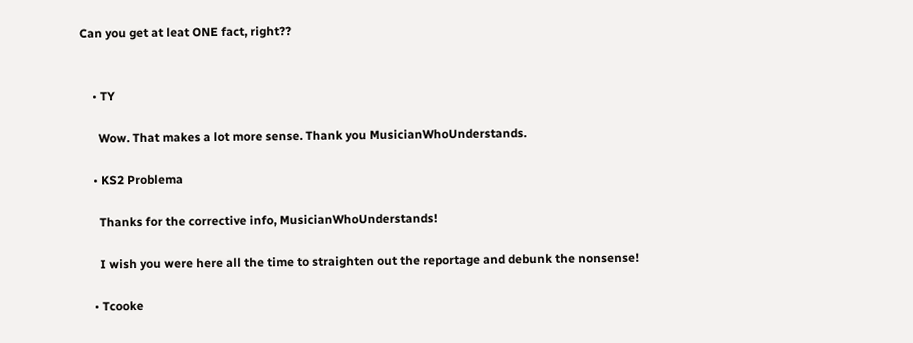Can you get at leat ONE fact, right??


    • TY

      Wow. That makes a lot more sense. Thank you MusicianWhoUnderstands.

    • KS2 Problema

      Thanks for the corrective info, MusicianWhoUnderstands!

      I wish you were here all the time to straighten out the reportage and debunk the nonsense!

    • Tcooke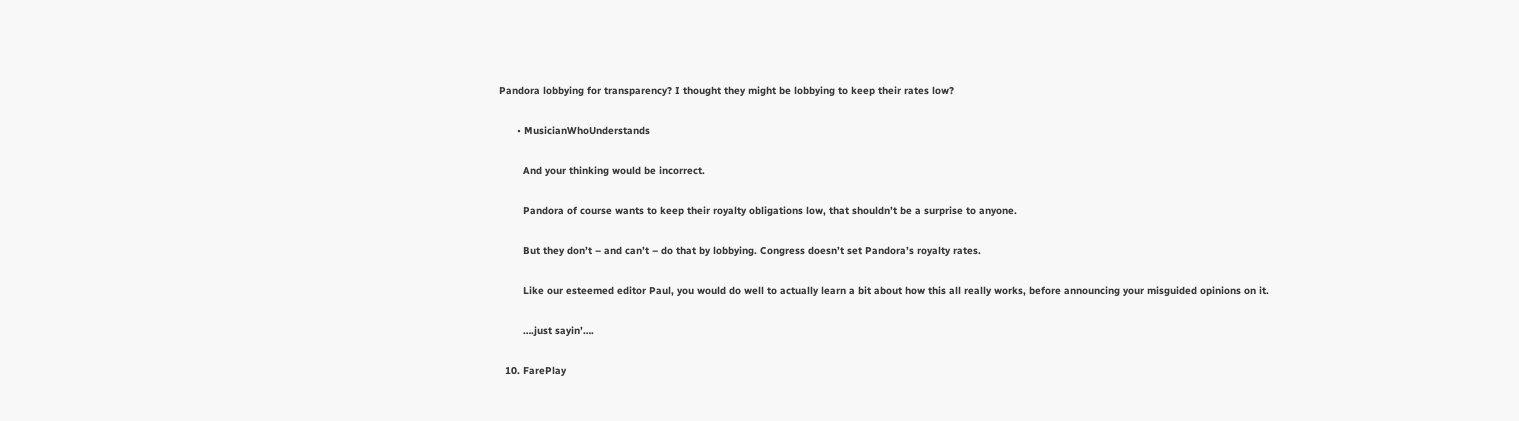Pandora lobbying for transparency? I thought they might be lobbying to keep their rates low?

      • MusicianWhoUnderstands

        And your thinking would be incorrect.

        Pandora of course wants to keep their royalty obligations low, that shouldn’t be a surprise to anyone.

        But they don’t – and can’t – do that by lobbying. Congress doesn’t set Pandora’s royalty rates.

        Like our esteemed editor Paul, you would do well to actually learn a bit about how this all really works, before announcing your misguided opinions on it.

        ….just sayin’….

  10. FarePlay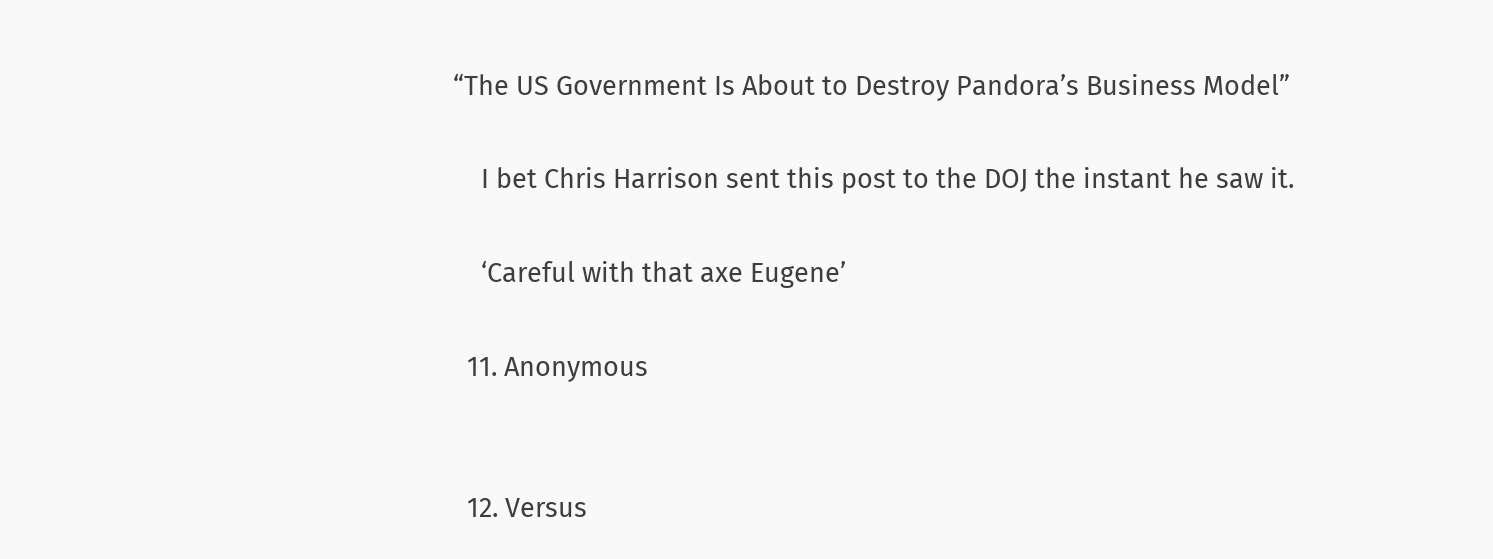“The US Government Is About to Destroy Pandora’s Business Model”

    I bet Chris Harrison sent this post to the DOJ the instant he saw it.

    ‘Careful with that axe Eugene’

  11. Anonymous


  12. Versus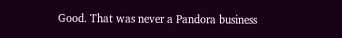Good. That was never a Pandora business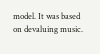model. It was based on devaluing music.